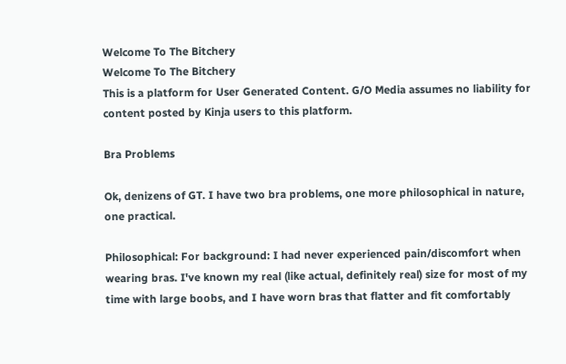Welcome To The Bitchery
Welcome To The Bitchery
This is a platform for User Generated Content. G/O Media assumes no liability for content posted by Kinja users to this platform.

Bra Problems

Ok, denizens of GT. I have two bra problems, one more philosophical in nature, one practical.

Philosophical: For background: I had never experienced pain/discomfort when wearing bras. I've known my real (like actual, definitely real) size for most of my time with large boobs, and I have worn bras that flatter and fit comfortably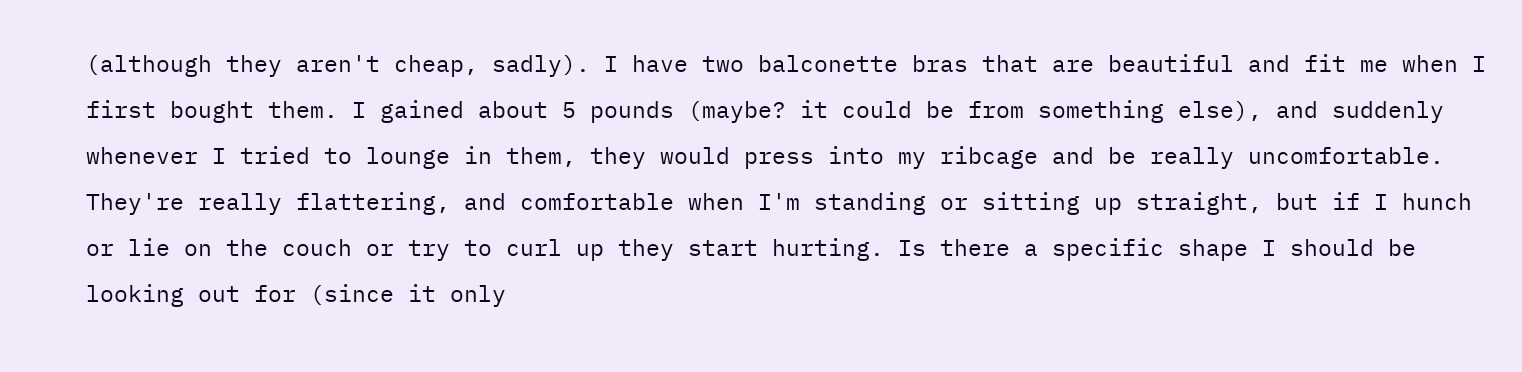(although they aren't cheap, sadly). I have two balconette bras that are beautiful and fit me when I first bought them. I gained about 5 pounds (maybe? it could be from something else), and suddenly whenever I tried to lounge in them, they would press into my ribcage and be really uncomfortable. They're really flattering, and comfortable when I'm standing or sitting up straight, but if I hunch or lie on the couch or try to curl up they start hurting. Is there a specific shape I should be looking out for (since it only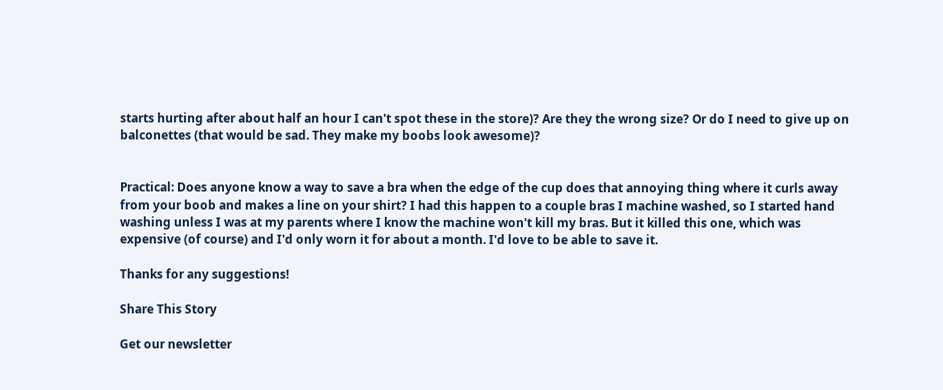starts hurting after about half an hour I can't spot these in the store)? Are they the wrong size? Or do I need to give up on balconettes (that would be sad. They make my boobs look awesome)?


Practical: Does anyone know a way to save a bra when the edge of the cup does that annoying thing where it curls away from your boob and makes a line on your shirt? I had this happen to a couple bras I machine washed, so I started hand washing unless I was at my parents where I know the machine won't kill my bras. But it killed this one, which was expensive (of course) and I'd only worn it for about a month. I'd love to be able to save it.

Thanks for any suggestions!

Share This Story

Get our newsletter